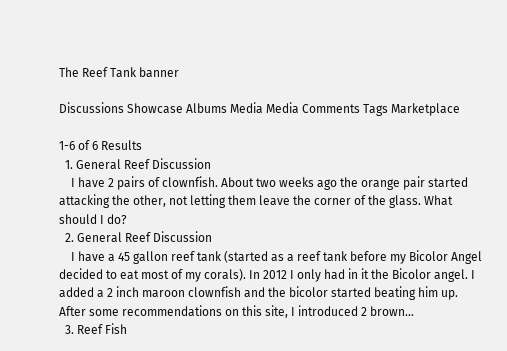The Reef Tank banner

Discussions Showcase Albums Media Media Comments Tags Marketplace

1-6 of 6 Results
  1. General Reef Discussion
    I have 2 pairs of clownfish. About two weeks ago the orange pair started attacking the other, not letting them leave the corner of the glass. What should I do?
  2. General Reef Discussion
    I have a 45 gallon reef tank (started as a reef tank before my Bicolor Angel decided to eat most of my corals). In 2012 I only had in it the Bicolor angel. I added a 2 inch maroon clownfish and the bicolor started beating him up. After some recommendations on this site, I introduced 2 brown...
  3. Reef Fish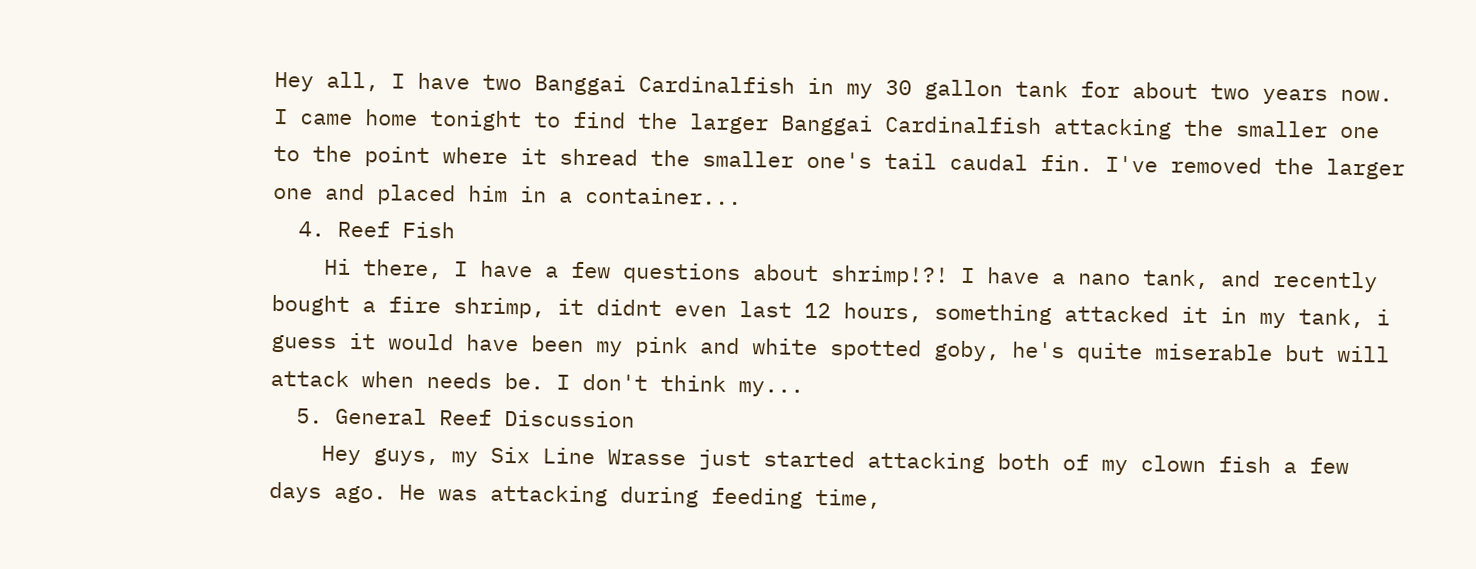Hey all, I have two Banggai Cardinalfish in my 30 gallon tank for about two years now. I came home tonight to find the larger Banggai Cardinalfish attacking the smaller one to the point where it shread the smaller one's tail caudal fin. I've removed the larger one and placed him in a container...
  4. Reef Fish
    Hi there, I have a few questions about shrimp!?! I have a nano tank, and recently bought a fire shrimp, it didnt even last 12 hours, something attacked it in my tank, i guess it would have been my pink and white spotted goby, he's quite miserable but will attack when needs be. I don't think my...
  5. General Reef Discussion
    Hey guys, my Six Line Wrasse just started attacking both of my clown fish a few days ago. He was attacking during feeding time,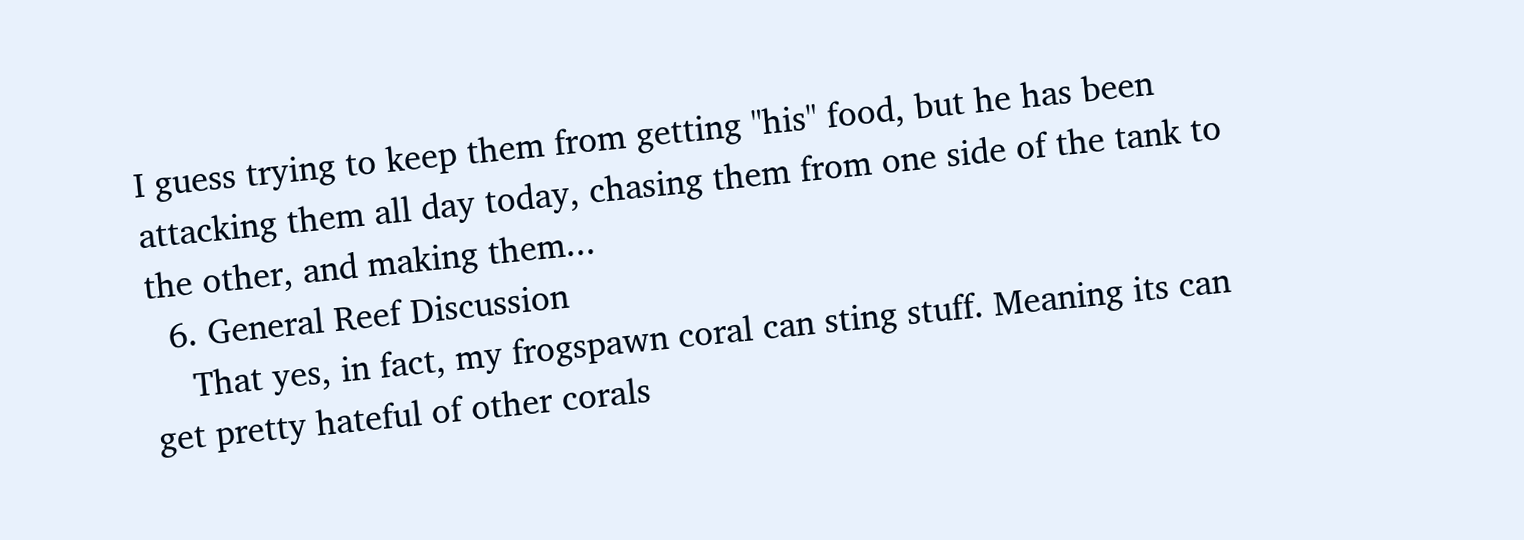I guess trying to keep them from getting "his" food, but he has been attacking them all day today, chasing them from one side of the tank to the other, and making them...
  6. General Reef Discussion
    That yes, in fact, my frogspawn coral can sting stuff. Meaning its can get pretty hateful of other corals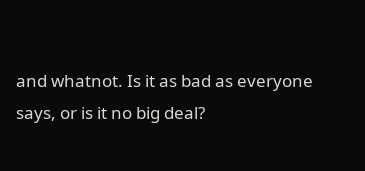and whatnot. Is it as bad as everyone says, or is it no big deal?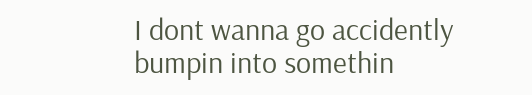I dont wanna go accidently bumpin into somethin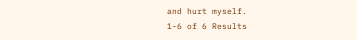and hurt myself.
1-6 of 6 Results